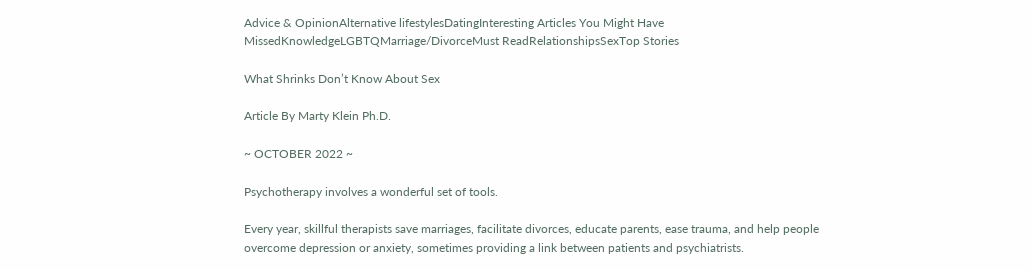Advice & OpinionAlternative lifestylesDatingInteresting Articles You Might Have MissedKnowledgeLGBTQMarriage/DivorceMust ReadRelationshipsSexTop Stories

What Shrinks Don’t Know About Sex

Article By Marty Klein Ph.D.

~ OCTOBER 2022 ~

Psychotherapy involves a wonderful set of tools.

Every year, skillful therapists save marriages, facilitate divorces, educate parents, ease trauma, and help people overcome depression or anxiety, sometimes providing a link between patients and psychiatrists.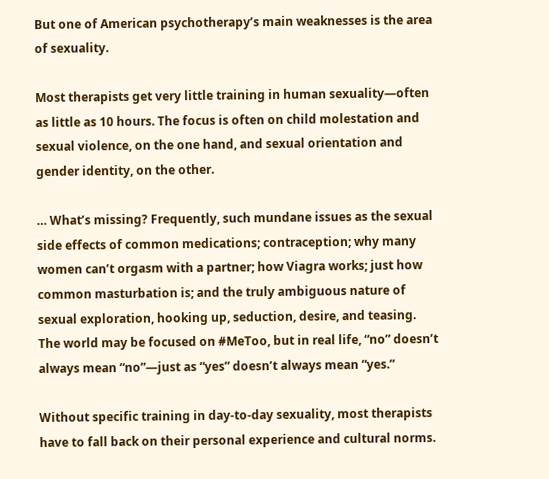But one of American psychotherapy’s main weaknesses is the area of sexuality.

Most therapists get very little training in human sexuality—often as little as 10 hours. The focus is often on child molestation and sexual violence, on the one hand, and sexual orientation and gender identity, on the other.

… What’s missing? Frequently, such mundane issues as the sexual side effects of common medications; contraception; why many women can’t orgasm with a partner; how Viagra works; just how common masturbation is; and the truly ambiguous nature of sexual exploration, hooking up, seduction, desire, and teasing. The world may be focused on #MeToo, but in real life, “no” doesn’t always mean “no”—just as “yes” doesn’t always mean “yes.”

Without specific training in day-to-day sexuality, most therapists have to fall back on their personal experience and cultural norms.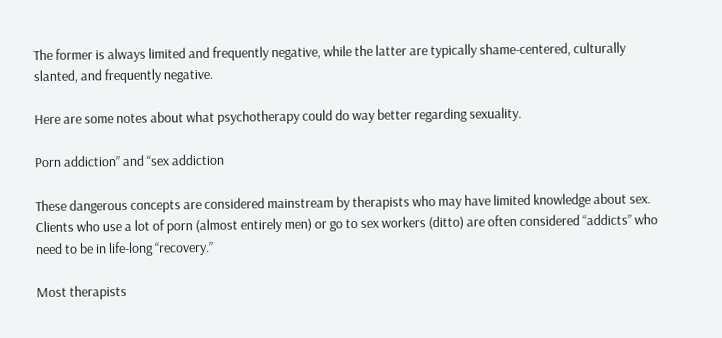The former is always limited and frequently negative, while the latter are typically shame-centered, culturally slanted, and frequently negative.

Here are some notes about what psychotherapy could do way better regarding sexuality.

Porn addiction” and “sex addiction

These dangerous concepts are considered mainstream by therapists who may have limited knowledge about sex. Clients who use a lot of porn (almost entirely men) or go to sex workers (ditto) are often considered “addicts” who need to be in life-long “recovery.”

Most therapists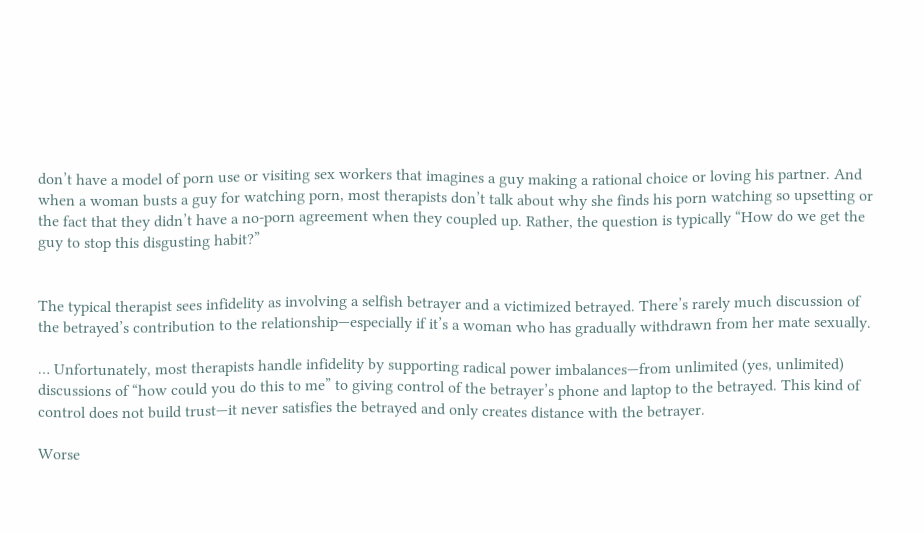don’t have a model of porn use or visiting sex workers that imagines a guy making a rational choice or loving his partner. And when a woman busts a guy for watching porn, most therapists don’t talk about why she finds his porn watching so upsetting or the fact that they didn’t have a no-porn agreement when they coupled up. Rather, the question is typically “How do we get the guy to stop this disgusting habit?”


The typical therapist sees infidelity as involving a selfish betrayer and a victimized betrayed. There’s rarely much discussion of the betrayed’s contribution to the relationship—especially if it’s a woman who has gradually withdrawn from her mate sexually.

… Unfortunately, most therapists handle infidelity by supporting radical power imbalances—from unlimited (yes, unlimited) discussions of “how could you do this to me” to giving control of the betrayer’s phone and laptop to the betrayed. This kind of control does not build trust—it never satisfies the betrayed and only creates distance with the betrayer.

Worse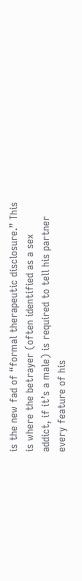is the new fad of “formal therapeutic disclosure.” This is where the betrayer (often identified as a sex addict, if it’s a male) is required to tell his partner every feature of his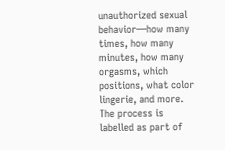unauthorized sexual behavior—how many times, how many minutes, how many orgasms, which positions, what color lingerie, and more. The process is labelled as part of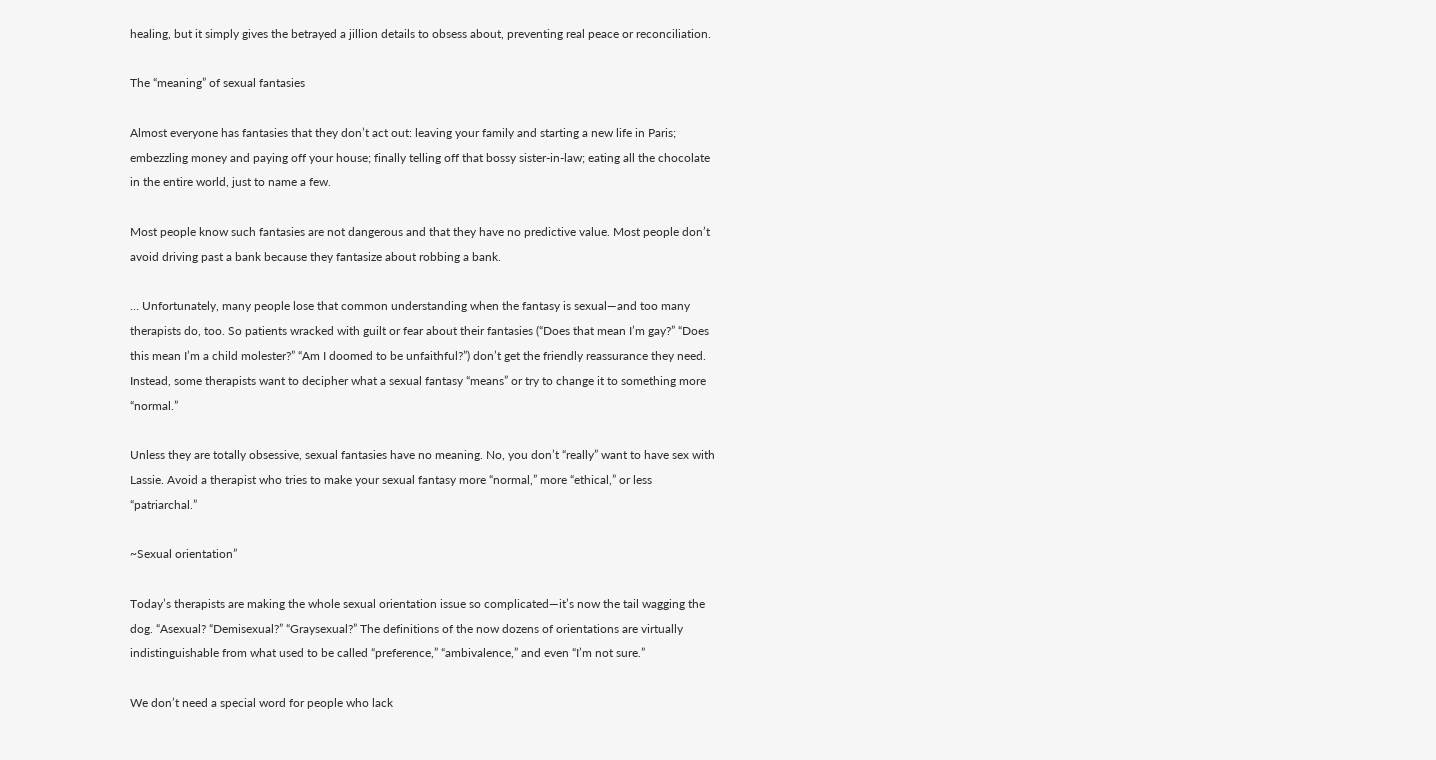healing, but it simply gives the betrayed a jillion details to obsess about, preventing real peace or reconciliation.

The “meaning” of sexual fantasies

Almost everyone has fantasies that they don’t act out: leaving your family and starting a new life in Paris; embezzling money and paying off your house; finally telling off that bossy sister-in-law; eating all the chocolate in the entire world, just to name a few.

Most people know such fantasies are not dangerous and that they have no predictive value. Most people don’t avoid driving past a bank because they fantasize about robbing a bank.

… Unfortunately, many people lose that common understanding when the fantasy is sexual—and too many therapists do, too. So patients wracked with guilt or fear about their fantasies (“Does that mean I’m gay?” “Does this mean I’m a child molester?” “Am I doomed to be unfaithful?”) don’t get the friendly reassurance they need. Instead, some therapists want to decipher what a sexual fantasy “means” or try to change it to something more “normal.”

Unless they are totally obsessive, sexual fantasies have no meaning. No, you don’t “really” want to have sex with Lassie. Avoid a therapist who tries to make your sexual fantasy more “normal,” more “ethical,” or less “patriarchal.”

~Sexual orientation”

Today’s therapists are making the whole sexual orientation issue so complicated—it’s now the tail wagging the dog. “Asexual? “Demisexual?” “Graysexual?” The definitions of the now dozens of orientations are virtually indistinguishable from what used to be called “preference,” “ambivalence,” and even “I’m not sure.”

We don’t need a special word for people who lack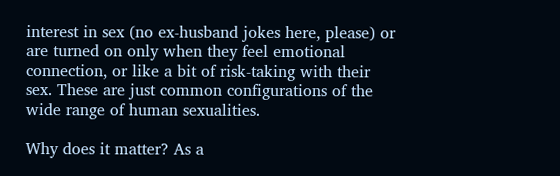interest in sex (no ex-husband jokes here, please) or are turned on only when they feel emotional connection, or like a bit of risk-taking with their sex. These are just common configurations of the wide range of human sexualities.

Why does it matter? As a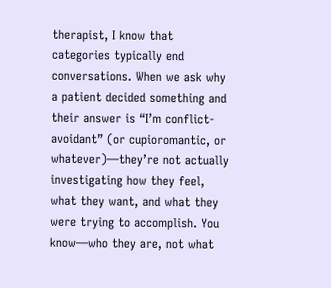therapist, I know that categories typically end conversations. When we ask why a patient decided something and their answer is “I’m conflict-avoidant” (or cupioromantic, or whatever)—they’re not actually investigating how they feel, what they want, and what they were trying to accomplish. You know—who they are, not what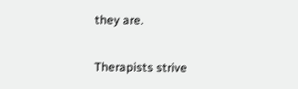they are.

Therapists strive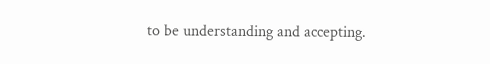to be understanding and accepting.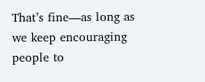That’s fine—as long as we keep encouraging people to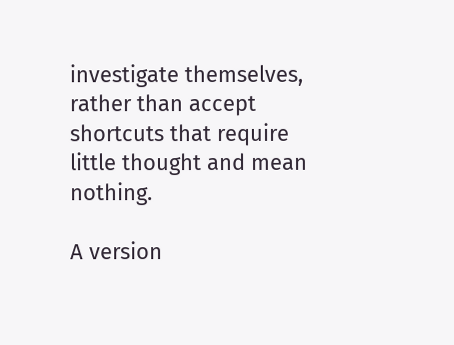investigate themselves, rather than accept shortcuts that require little thought and mean nothing.

A version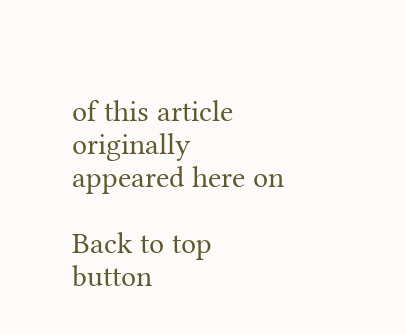of this article originally appeared here on

Back to top button